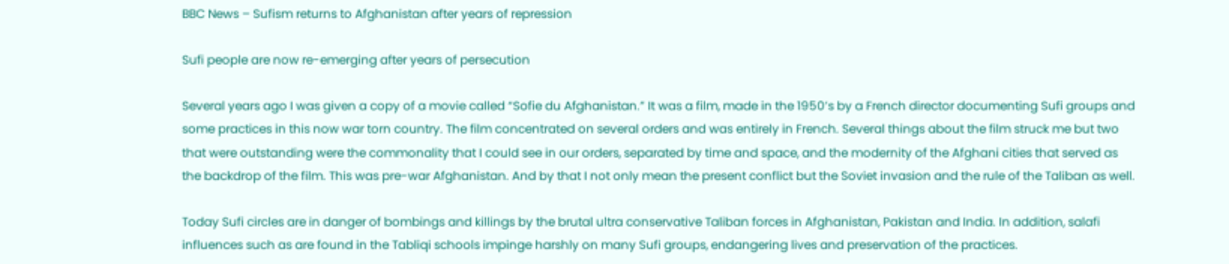BBC News – Sufism returns to Afghanistan after years of repression

Sufi people are now re-emerging after years of persecution

Several years ago I was given a copy of a movie called “Sofie du Afghanistan.” It was a film, made in the 1950’s by a French director documenting Sufi groups and some practices in this now war torn country. The film concentrated on several orders and was entirely in French. Several things about the film struck me but two that were outstanding were the commonality that I could see in our orders, separated by time and space, and the modernity of the Afghani cities that served as the backdrop of the film. This was pre-war Afghanistan. And by that I not only mean the present conflict but the Soviet invasion and the rule of the Taliban as well.

Today Sufi circles are in danger of bombings and killings by the brutal ultra conservative Taliban forces in Afghanistan, Pakistan and India. In addition, salafi influences such as are found in the Tabliqi schools impinge harshly on many Sufi groups, endangering lives and preservation of the practices.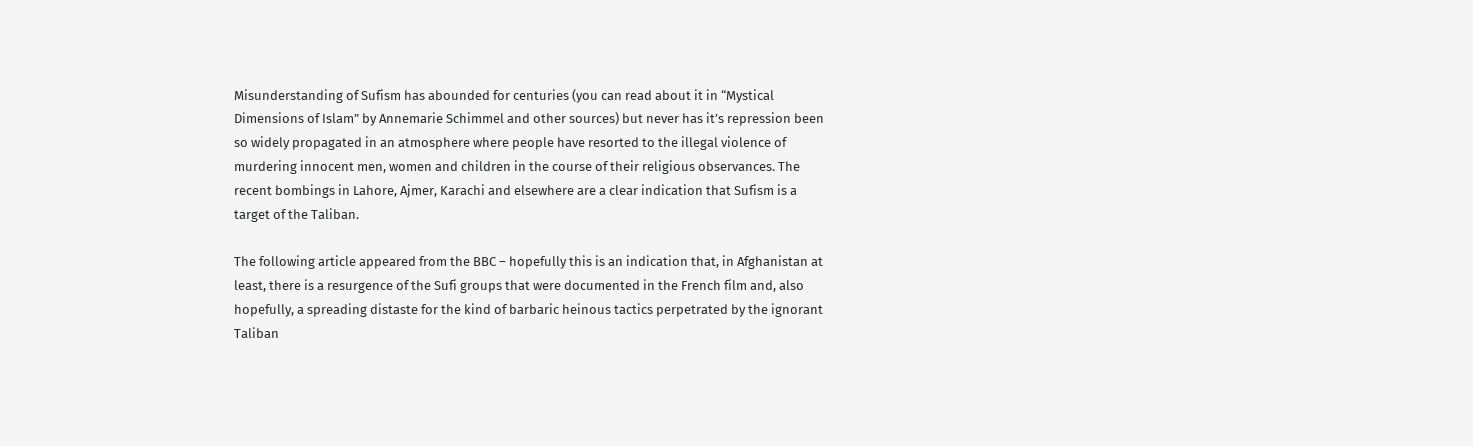Misunderstanding of Sufism has abounded for centuries (you can read about it in “Mystical Dimensions of Islam” by Annemarie Schimmel and other sources) but never has it’s repression been so widely propagated in an atmosphere where people have resorted to the illegal violence of murdering innocent men, women and children in the course of their religious observances. The recent bombings in Lahore, Ajmer, Karachi and elsewhere are a clear indication that Sufism is a target of the Taliban.

The following article appeared from the BBC – hopefully this is an indication that, in Afghanistan at least, there is a resurgence of the Sufi groups that were documented in the French film and, also hopefully, a spreading distaste for the kind of barbaric heinous tactics perpetrated by the ignorant Taliban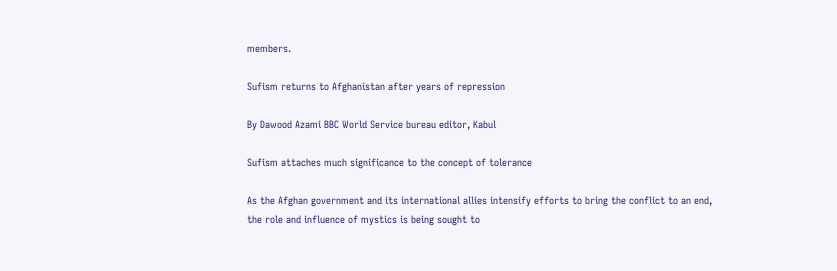members.

Sufism returns to Afghanistan after years of repression

By Dawood Azami BBC World Service bureau editor, Kabul

Sufism attaches much significance to the concept of tolerance

As the Afghan government and its international allies intensify efforts to bring the conflict to an end, the role and influence of mystics is being sought to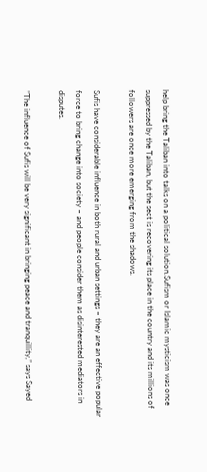help bring the Taliban into talks on a political solution.Sufism or Islamic mysticism was once suppressed by the Taliban, but the sect is recovering its place in the country and its millions of followers are once more emerging from the shadows.

Sufis have considerable influence in both rural and urban settings – they are an effective popular force to bring change into society – and people consider them as disinterested mediators in disputes.

”The influence of Sufis will be very significant in bringing peace and tranquillity,” says Sayed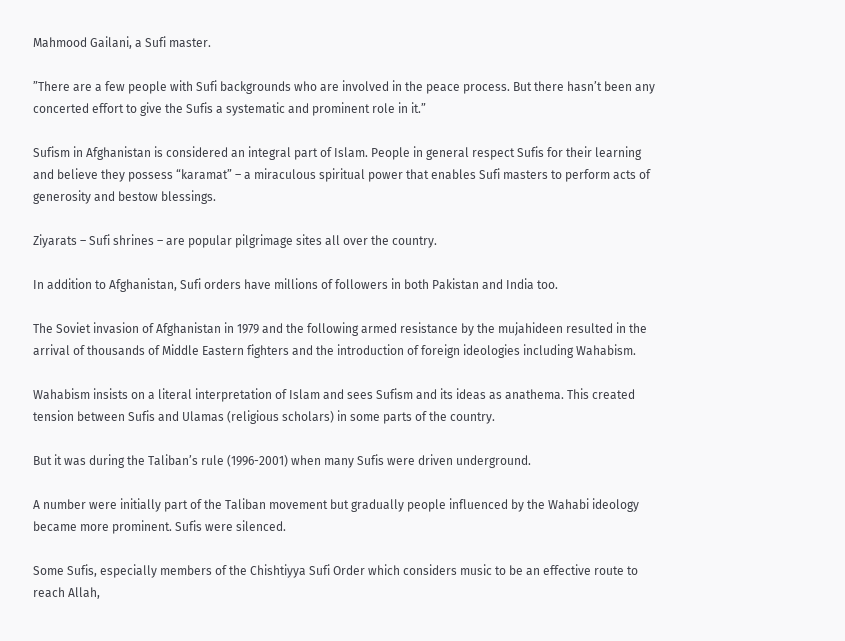Mahmood Gailani, a Sufi master.

”There are a few people with Sufi backgrounds who are involved in the peace process. But there hasn’t been any concerted effort to give the Sufis a systematic and prominent role in it.”

Sufism in Afghanistan is considered an integral part of Islam. People in general respect Sufis for their learning and believe they possess “karamat” – a miraculous spiritual power that enables Sufi masters to perform acts of generosity and bestow blessings.

Ziyarats – Sufi shrines – are popular pilgrimage sites all over the country.

In addition to Afghanistan, Sufi orders have millions of followers in both Pakistan and India too.

The Soviet invasion of Afghanistan in 1979 and the following armed resistance by the mujahideen resulted in the arrival of thousands of Middle Eastern fighters and the introduction of foreign ideologies including Wahabism.

Wahabism insists on a literal interpretation of Islam and sees Sufism and its ideas as anathema. This created tension between Sufis and Ulamas (religious scholars) in some parts of the country.

But it was during the Taliban’s rule (1996-2001) when many Sufis were driven underground.

A number were initially part of the Taliban movement but gradually people influenced by the Wahabi ideology became more prominent. Sufis were silenced.

Some Sufis, especially members of the Chishtiyya Sufi Order which considers music to be an effective route to reach Allah,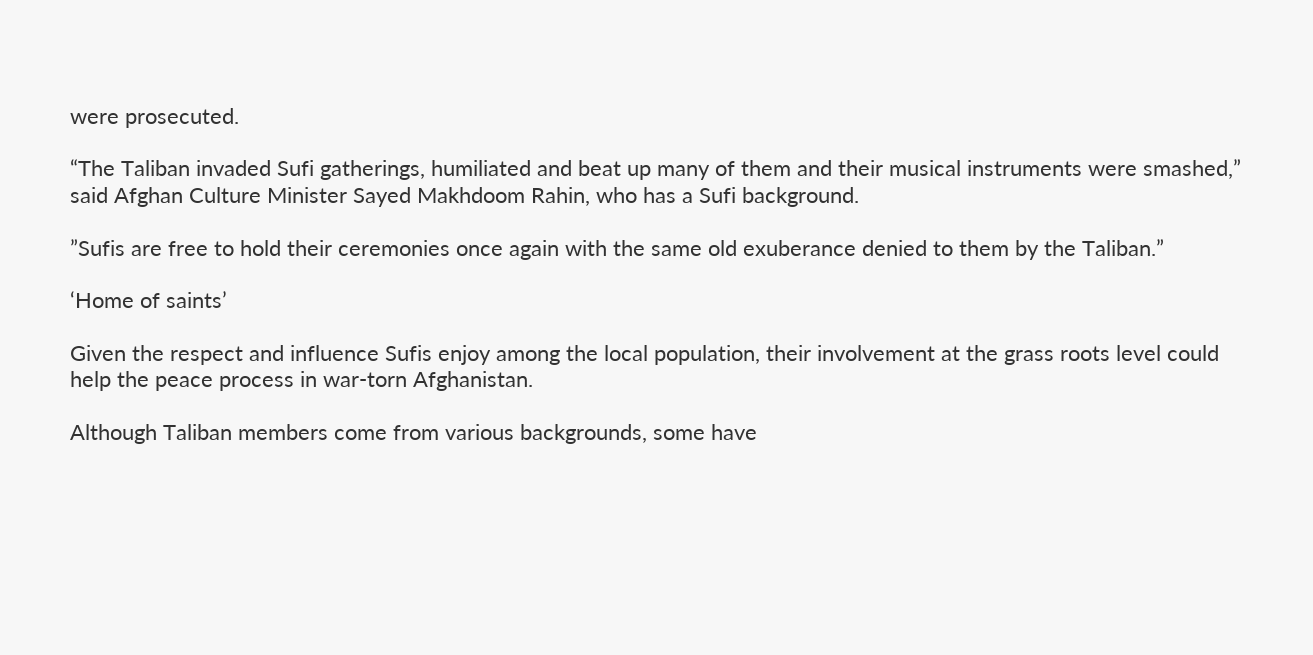were prosecuted.

“The Taliban invaded Sufi gatherings, humiliated and beat up many of them and their musical instruments were smashed,” said Afghan Culture Minister Sayed Makhdoom Rahin, who has a Sufi background.

”Sufis are free to hold their ceremonies once again with the same old exuberance denied to them by the Taliban.”

‘Home of saints’

Given the respect and influence Sufis enjoy among the local population, their involvement at the grass roots level could help the peace process in war-torn Afghanistan.

Although Taliban members come from various backgrounds, some have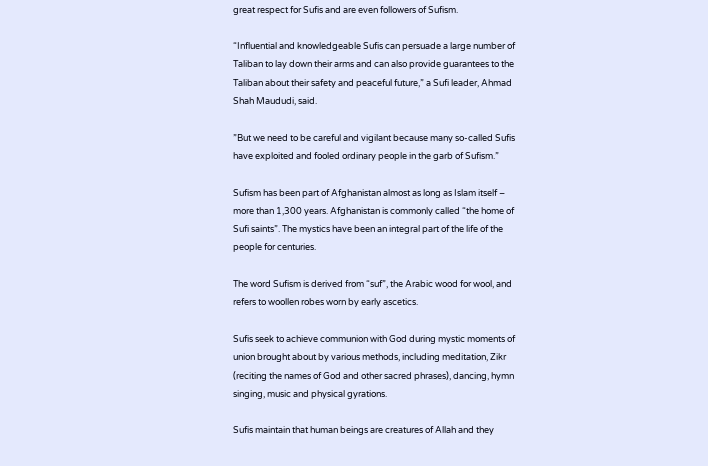great respect for Sufis and are even followers of Sufism.

“Influential and knowledgeable Sufis can persuade a large number of Taliban to lay down their arms and can also provide guarantees to the Taliban about their safety and peaceful future,” a Sufi leader, Ahmad Shah Maududi, said.

”But we need to be careful and vigilant because many so-called Sufis have exploited and fooled ordinary people in the garb of Sufism.”

Sufism has been part of Afghanistan almost as long as Islam itself – more than 1,300 years. Afghanistan is commonly called “the home of Sufi saints”. The mystics have been an integral part of the life of the people for centuries.

The word Sufism is derived from “suf”, the Arabic wood for wool, and refers to woollen robes worn by early ascetics.

Sufis seek to achieve communion with God during mystic moments of union brought about by various methods, including meditation, Zikr (reciting the names of God and other sacred phrases), dancing, hymn singing, music and physical gyrations.

Sufis maintain that human beings are creatures of Allah and they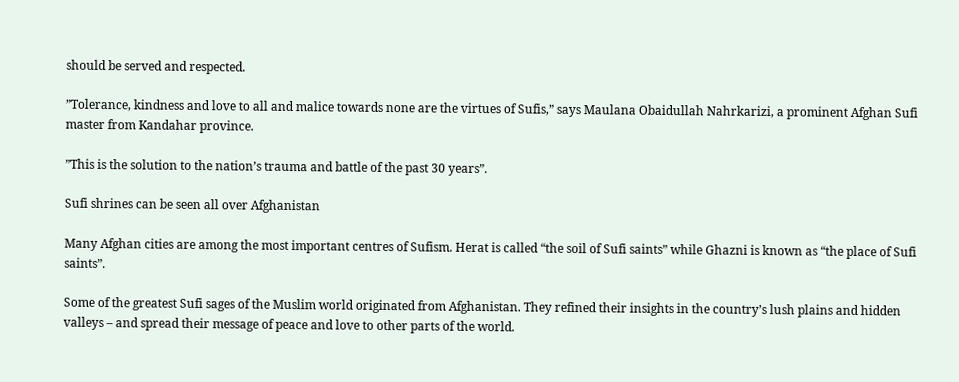should be served and respected.

”Tolerance, kindness and love to all and malice towards none are the virtues of Sufis,” says Maulana Obaidullah Nahrkarizi, a prominent Afghan Sufi master from Kandahar province.

”This is the solution to the nation’s trauma and battle of the past 30 years”.

Sufi shrines can be seen all over Afghanistan

Many Afghan cities are among the most important centres of Sufism. Herat is called “the soil of Sufi saints” while Ghazni is known as “the place of Sufi saints”.

Some of the greatest Sufi sages of the Muslim world originated from Afghanistan. They refined their insights in the country’s lush plains and hidden valleys – and spread their message of peace and love to other parts of the world.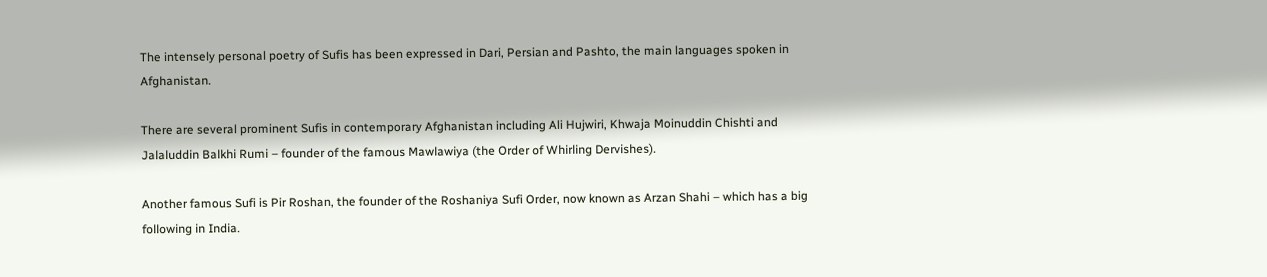The intensely personal poetry of Sufis has been expressed in Dari, Persian and Pashto, the main languages spoken in Afghanistan.

There are several prominent Sufis in contemporary Afghanistan including Ali Hujwiri, Khwaja Moinuddin Chishti and Jalaluddin Balkhi Rumi – founder of the famous Mawlawiya (the Order of Whirling Dervishes).

Another famous Sufi is Pir Roshan, the founder of the Roshaniya Sufi Order, now known as Arzan Shahi – which has a big following in India.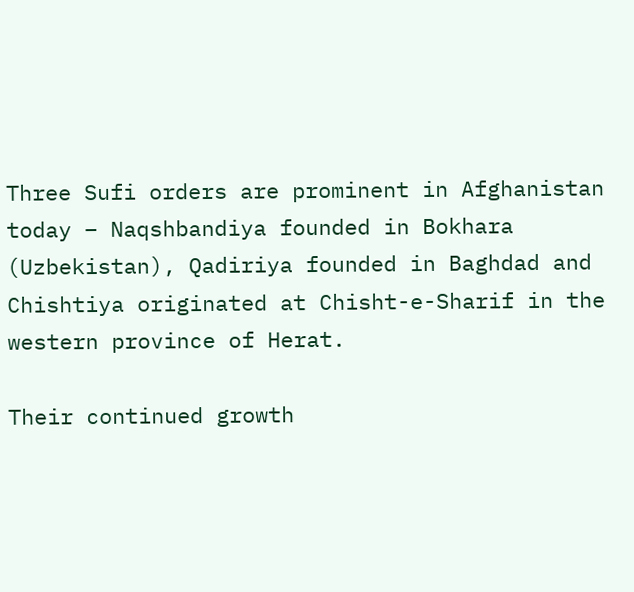Three Sufi orders are prominent in Afghanistan today – Naqshbandiya founded in Bokhara (Uzbekistan), Qadiriya founded in Baghdad and Chishtiya originated at Chisht-e-Sharif in the western province of Herat.

Their continued growth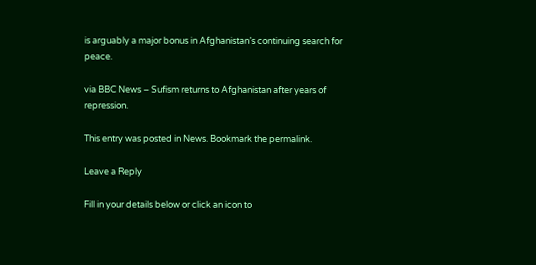is arguably a major bonus in Afghanistan’s continuing search for peace.

via BBC News – Sufism returns to Afghanistan after years of repression.

This entry was posted in News. Bookmark the permalink.

Leave a Reply

Fill in your details below or click an icon to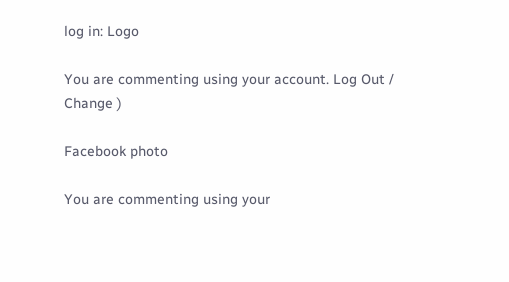log in: Logo

You are commenting using your account. Log Out /  Change )

Facebook photo

You are commenting using your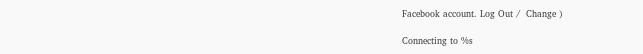Facebook account. Log Out /  Change )

Connecting to %s